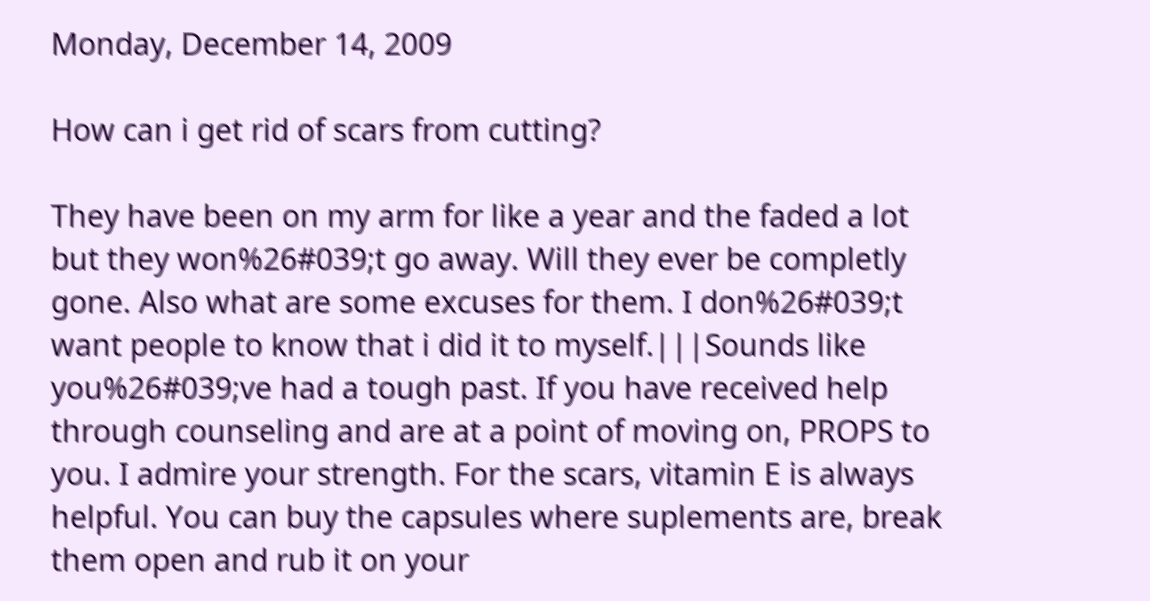Monday, December 14, 2009

How can i get rid of scars from cutting?

They have been on my arm for like a year and the faded a lot but they won%26#039;t go away. Will they ever be completly gone. Also what are some excuses for them. I don%26#039;t want people to know that i did it to myself.|||Sounds like you%26#039;ve had a tough past. If you have received help through counseling and are at a point of moving on, PROPS to you. I admire your strength. For the scars, vitamin E is always helpful. You can buy the capsules where suplements are, break them open and rub it on your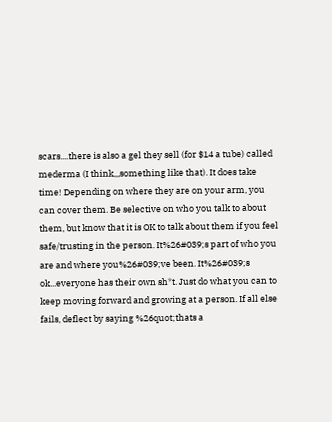scars....there is also a gel they sell (for $14 a tube) called mederma (I think,,,something like that). It does take time! Depending on where they are on your arm, you can cover them. Be selective on who you talk to about them, but know that it is OK to talk about them if you feel safe/trusting in the person. It%26#039;s part of who you are and where you%26#039;ve been. It%26#039;s ok...everyone has their own sh*t. Just do what you can to keep moving forward and growing at a person. If all else fails, deflect by saying %26quot;thats a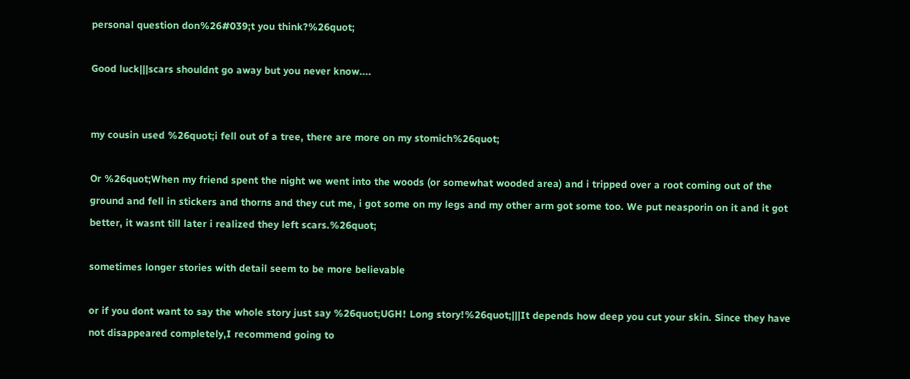personal question don%26#039;t you think?%26quot;

Good luck|||scars shouldnt go away but you never know....


my cousin used %26quot;i fell out of a tree, there are more on my stomich%26quot;

Or %26quot;When my friend spent the night we went into the woods (or somewhat wooded area) and i tripped over a root coming out of the ground and fell in stickers and thorns and they cut me, i got some on my legs and my other arm got some too. We put neasporin on it and it got better, it wasnt till later i realized they left scars.%26quot;

sometimes longer stories with detail seem to be more believable

or if you dont want to say the whole story just say %26quot;UGH! Long story!%26quot;|||It depends how deep you cut your skin. Since they have not disappeared completely,I recommend going to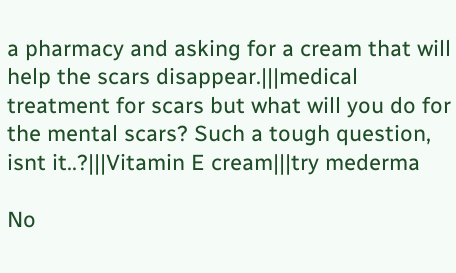a pharmacy and asking for a cream that will help the scars disappear.|||medical treatment for scars but what will you do for the mental scars? Such a tough question, isnt it..?|||Vitamin E cream|||try mederma

No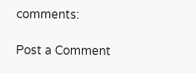comments:

Post a Comment